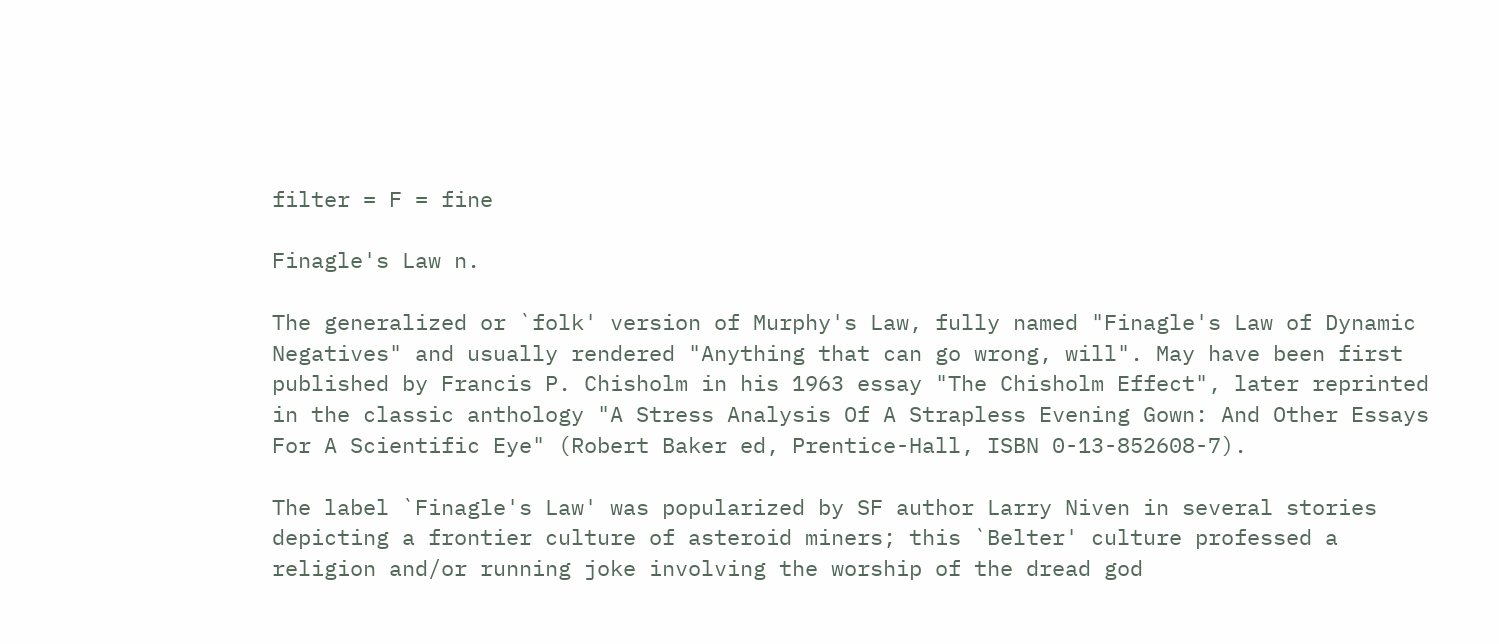filter = F = fine

Finagle's Law n.

The generalized or `folk' version of Murphy's Law, fully named "Finagle's Law of Dynamic Negatives" and usually rendered "Anything that can go wrong, will". May have been first published by Francis P. Chisholm in his 1963 essay "The Chisholm Effect", later reprinted in the classic anthology "A Stress Analysis Of A Strapless Evening Gown: And Other Essays For A Scientific Eye" (Robert Baker ed, Prentice-Hall, ISBN 0-13-852608-7).

The label `Finagle's Law' was popularized by SF author Larry Niven in several stories depicting a frontier culture of asteroid miners; this `Belter' culture professed a religion and/or running joke involving the worship of the dread god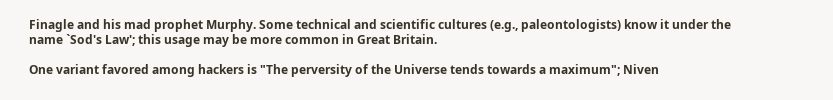Finagle and his mad prophet Murphy. Some technical and scientific cultures (e.g., paleontologists) know it under the name `Sod's Law'; this usage may be more common in Great Britain.

One variant favored among hackers is "The perversity of the Universe tends towards a maximum"; Niven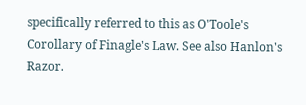specifically referred to this as O'Toole's Corollary of Finagle's Law. See also Hanlon's Razor.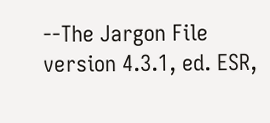--The Jargon File version 4.3.1, ed. ESR,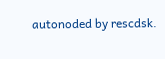autonoded by rescdsk.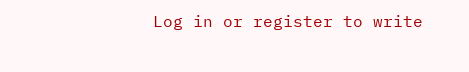Log in or register to write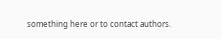something here or to contact authors.